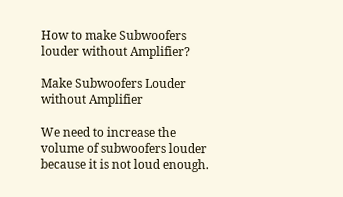How to make Subwoofers louder without Amplifier?

Make Subwoofers Louder without Amplifier

We need to increase the volume of subwoofers louder because it is not loud enough.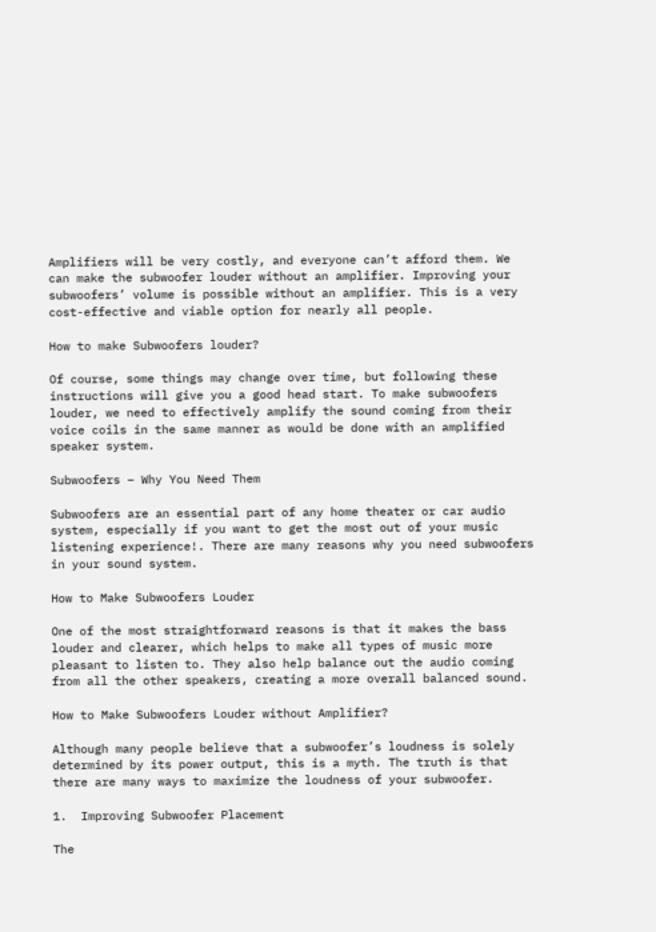Amplifiers will be very costly, and everyone can’t afford them. We can make the subwoofer louder without an amplifier. Improving your subwoofers’ volume is possible without an amplifier. This is a very cost-effective and viable option for nearly all people.

How to make Subwoofers louder?

Of course, some things may change over time, but following these instructions will give you a good head start. To make subwoofers louder, we need to effectively amplify the sound coming from their voice coils in the same manner as would be done with an amplified speaker system.

Subwoofers – Why You Need Them

Subwoofers are an essential part of any home theater or car audio system, especially if you want to get the most out of your music listening experience!. There are many reasons why you need subwoofers in your sound system.

How to Make Subwoofers Louder

One of the most straightforward reasons is that it makes the bass louder and clearer, which helps to make all types of music more pleasant to listen to. They also help balance out the audio coming from all the other speakers, creating a more overall balanced sound.

How to Make Subwoofers Louder without Amplifier?

Although many people believe that a subwoofer’s loudness is solely determined by its power output, this is a myth. The truth is that there are many ways to maximize the loudness of your subwoofer.

1.  Improving Subwoofer Placement

The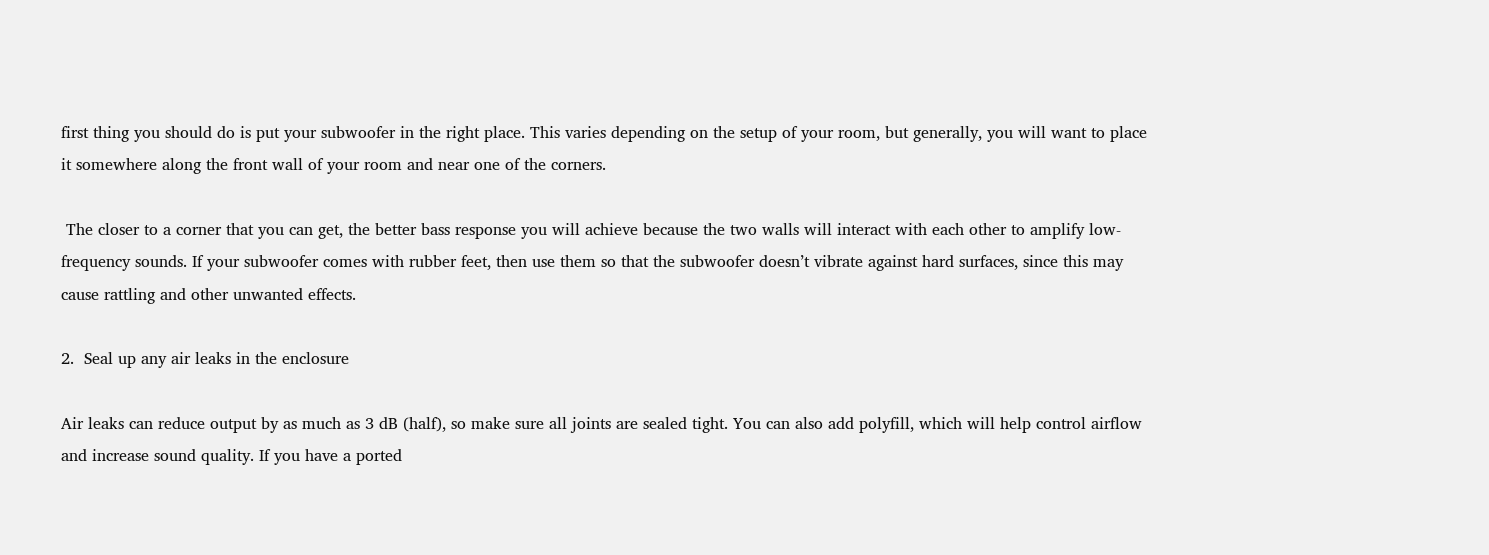first thing you should do is put your subwoofer in the right place. This varies depending on the setup of your room, but generally, you will want to place it somewhere along the front wall of your room and near one of the corners.

 The closer to a corner that you can get, the better bass response you will achieve because the two walls will interact with each other to amplify low-frequency sounds. If your subwoofer comes with rubber feet, then use them so that the subwoofer doesn’t vibrate against hard surfaces, since this may cause rattling and other unwanted effects.

2.  Seal up any air leaks in the enclosure

Air leaks can reduce output by as much as 3 dB (half), so make sure all joints are sealed tight. You can also add polyfill, which will help control airflow and increase sound quality. If you have a ported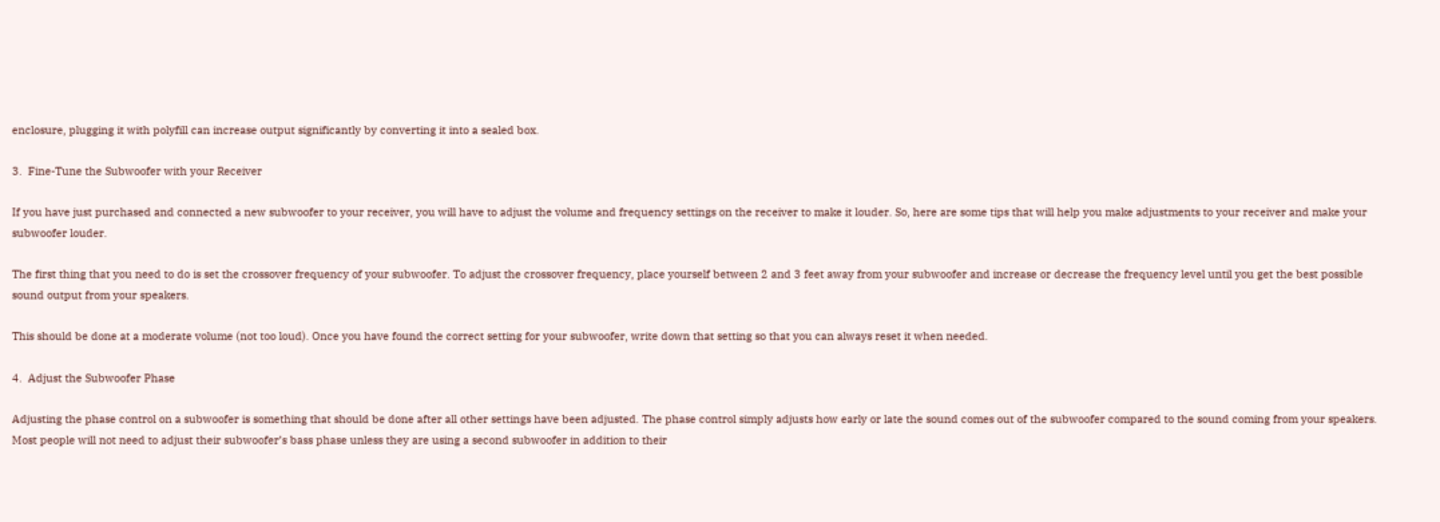enclosure, plugging it with polyfill can increase output significantly by converting it into a sealed box.

3.  Fine-Tune the Subwoofer with your Receiver

If you have just purchased and connected a new subwoofer to your receiver, you will have to adjust the volume and frequency settings on the receiver to make it louder. So, here are some tips that will help you make adjustments to your receiver and make your subwoofer louder.

The first thing that you need to do is set the crossover frequency of your subwoofer. To adjust the crossover frequency, place yourself between 2 and 3 feet away from your subwoofer and increase or decrease the frequency level until you get the best possible sound output from your speakers.

This should be done at a moderate volume (not too loud). Once you have found the correct setting for your subwoofer, write down that setting so that you can always reset it when needed.

4.  Adjust the Subwoofer Phase

Adjusting the phase control on a subwoofer is something that should be done after all other settings have been adjusted. The phase control simply adjusts how early or late the sound comes out of the subwoofer compared to the sound coming from your speakers. Most people will not need to adjust their subwoofer’s bass phase unless they are using a second subwoofer in addition to their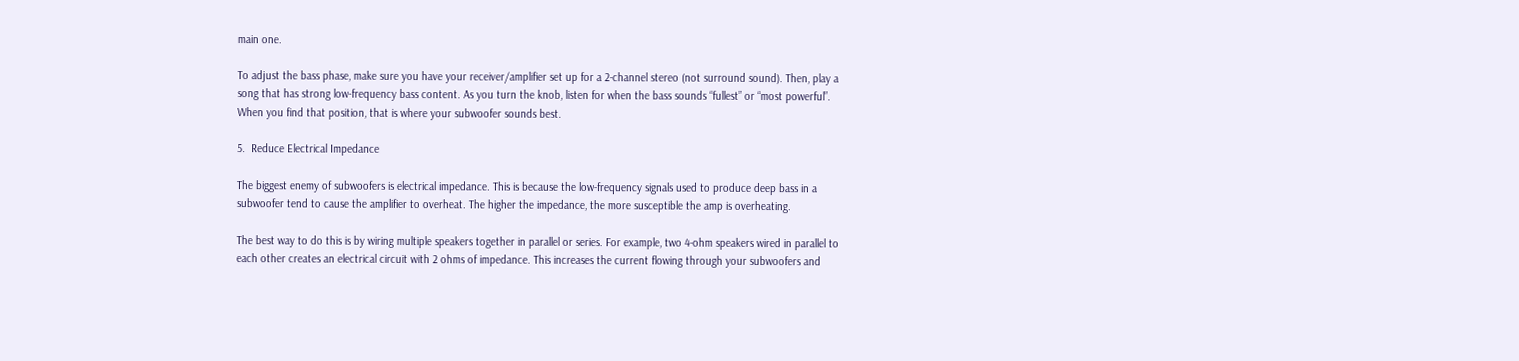main one.

To adjust the bass phase, make sure you have your receiver/amplifier set up for a 2-channel stereo (not surround sound). Then, play a song that has strong low-frequency bass content. As you turn the knob, listen for when the bass sounds “fullest” or “most powerful”. When you find that position, that is where your subwoofer sounds best.

5.  Reduce Electrical Impedance

The biggest enemy of subwoofers is electrical impedance. This is because the low-frequency signals used to produce deep bass in a subwoofer tend to cause the amplifier to overheat. The higher the impedance, the more susceptible the amp is overheating.

The best way to do this is by wiring multiple speakers together in parallel or series. For example, two 4-ohm speakers wired in parallel to each other creates an electrical circuit with 2 ohms of impedance. This increases the current flowing through your subwoofers and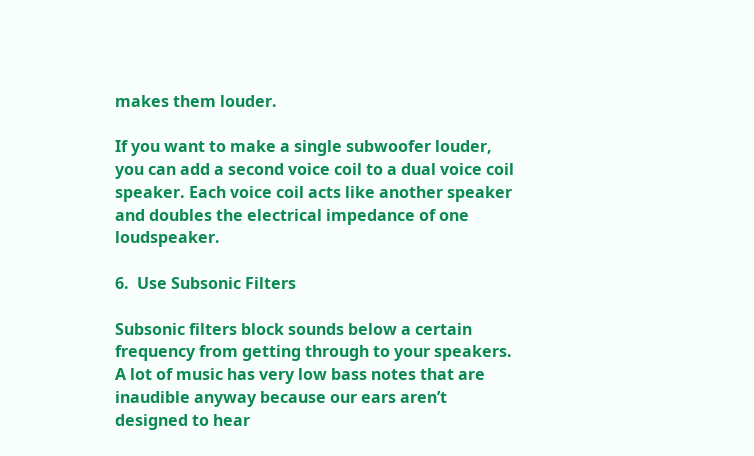makes them louder.

If you want to make a single subwoofer louder, you can add a second voice coil to a dual voice coil speaker. Each voice coil acts like another speaker and doubles the electrical impedance of one loudspeaker.

6.  Use Subsonic Filters

Subsonic filters block sounds below a certain frequency from getting through to your speakers. A lot of music has very low bass notes that are inaudible anyway because our ears aren’t designed to hear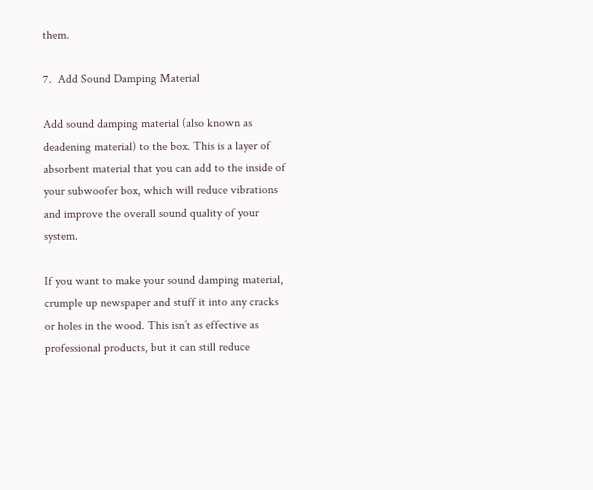them.

7.  Add Sound Damping Material

Add sound damping material (also known as deadening material) to the box. This is a layer of absorbent material that you can add to the inside of your subwoofer box, which will reduce vibrations and improve the overall sound quality of your system.

If you want to make your sound damping material, crumple up newspaper and stuff it into any cracks or holes in the wood. This isn’t as effective as professional products, but it can still reduce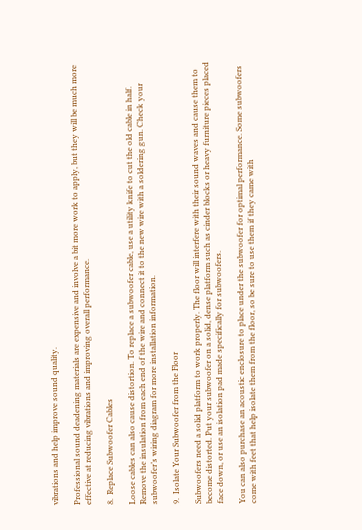vibrations and help improve sound quality.

Professional sound deadening materials are expensive and involve a bit more work to apply, but they will be much more effective at reducing vibrations and improving overall performance.

8.  Replace Subwoofer Cables

Loose cables can also cause distortion. To replace a subwoofer cable, use a utility knife to cut the old cable in half. Remove the insulation from each end of the wire and connect it to the new wire with a soldering gun. Check your subwoofer’s wiring diagram for more installation information.

9.  Isolate Your Subwoofer from the Floor

Subwoofers need a solid platform to work properly. The floor will interfere with their sound waves and cause them to become distorted. Put your subwoofer on a solid, dense platform such as cinder blocks or heavy furniture pieces placed face down, or use an isolation pad made specifically for subwoofers.

You can also purchase an acoustic enclosure to place under the subwoofer for optimal performance. Some subwoofers come with feet that help isolate them from the floor, so be sure to use them if they came with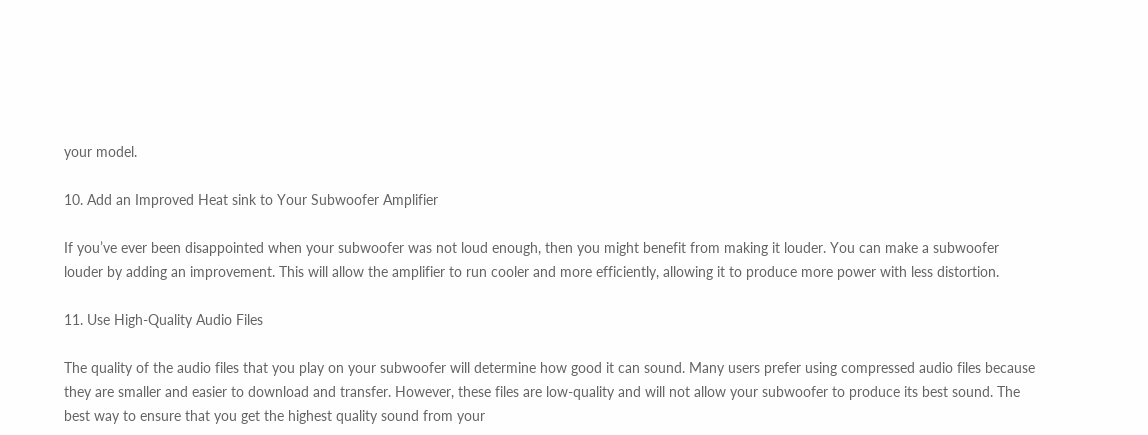your model.

10. Add an Improved Heat sink to Your Subwoofer Amplifier

If you’ve ever been disappointed when your subwoofer was not loud enough, then you might benefit from making it louder. You can make a subwoofer louder by adding an improvement. This will allow the amplifier to run cooler and more efficiently, allowing it to produce more power with less distortion.

11. Use High-Quality Audio Files

The quality of the audio files that you play on your subwoofer will determine how good it can sound. Many users prefer using compressed audio files because they are smaller and easier to download and transfer. However, these files are low-quality and will not allow your subwoofer to produce its best sound. The best way to ensure that you get the highest quality sound from your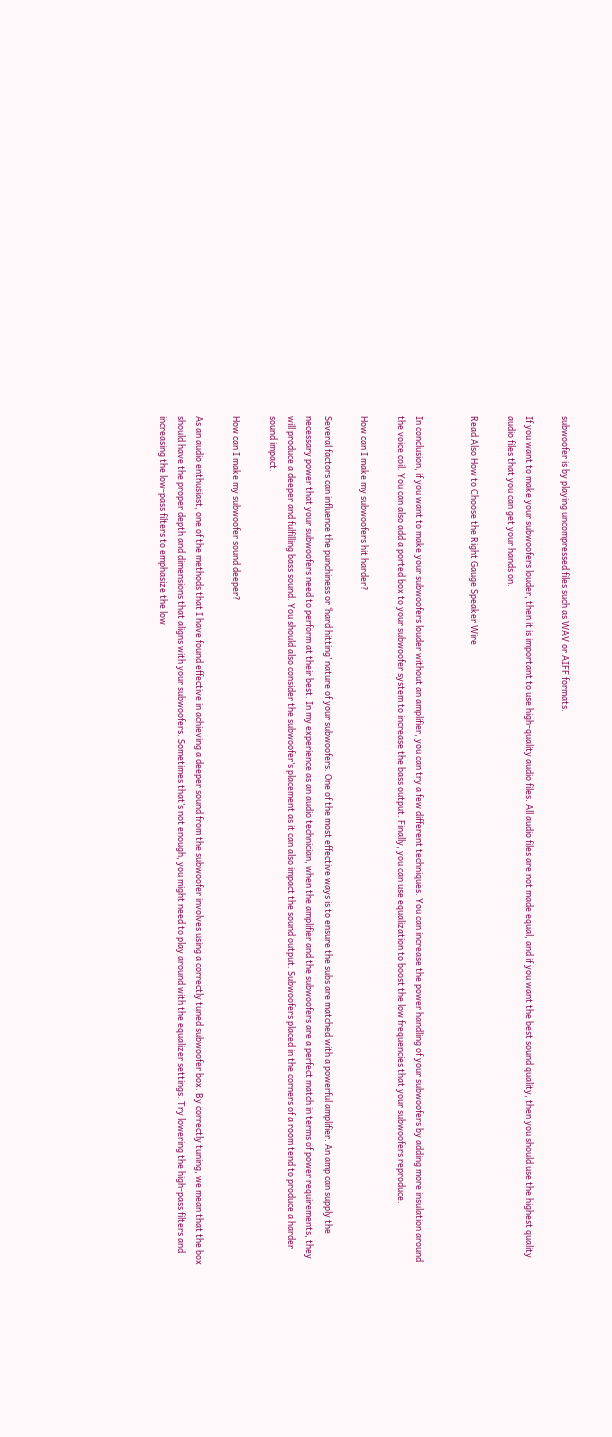subwoofer is by playing uncompressed files such as WAV or AIFF formats.

If you want to make your subwoofers louder, then it is important to use high-quality audio files. All audio files are not made equal, and if you want the best sound quality, then you should use the highest quality audio files that you can get your hands on.

Read Also How to Choose the Right Gauge Speaker Wire


In conclusion, if you want to make your subwoofers louder without an amplifier, you can try a few different techniques. You can increase the power handling of your subwoofers by adding more insulation around the voice coil. You can also add a ported box to your subwoofer system to increase the bass output. Finally, you can use equalization to boost the low frequencies that your subwoofers reproduce.

How can I make my subwoofers hit harder?

Several factors can influence the punchiness or ‘hard hitting’ nature of your subwoofers. One of the most effective ways is to ensure the subs are matched with a powerful amplifier. An amp can supply the necessary power that your subwoofers need to perform at their best. In my experience as an audio technician, when the amplifier and the subwoofers are a perfect match in terms of power requirements, they will produce a deeper and fulfilling bass sound. You should also consider the subwoofer’s placement as it can also impact the sound output. Subwoofers placed in the corners of a room tend to produce a harder sound impact.

How can I make my subwoofer sound deeper?

As an audio enthusiast, one of the methods that I have found effective in achieving a deeper sound from the subwoofer involves using a correctly tuned subwoofer box. By correctly tuning, we mean that the box should have the proper depth and dimensions that aligns with your subwoofers. Sometimes that’s not enough, you might need to play around with the equalizer settings. Try lowering the high-pass filters and increasing the low-pass filters to emphasize the low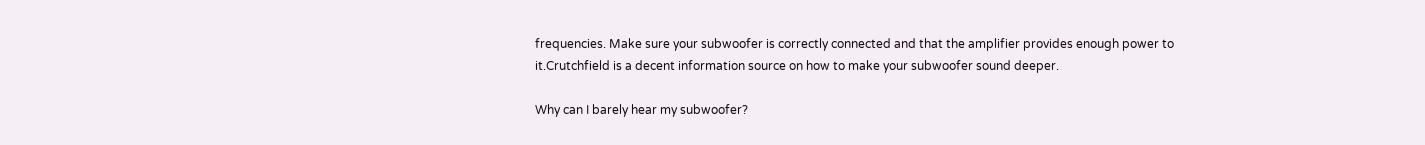frequencies. Make sure your subwoofer is correctly connected and that the amplifier provides enough power to it.Crutchfield is a decent information source on how to make your subwoofer sound deeper.

Why can I barely hear my subwoofer?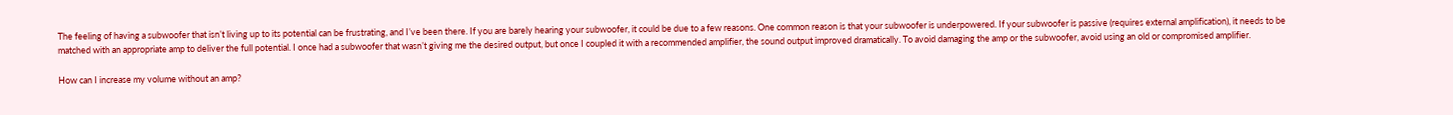The feeling of having a subwoofer that isn’t living up to its potential can be frustrating, and I’ve been there. If you are barely hearing your subwoofer, it could be due to a few reasons. One common reason is that your subwoofer is underpowered. If your subwoofer is passive (requires external amplification), it needs to be matched with an appropriate amp to deliver the full potential. I once had a subwoofer that wasn’t giving me the desired output, but once I coupled it with a recommended amplifier, the sound output improved dramatically. To avoid damaging the amp or the subwoofer, avoid using an old or compromised amplifier.

How can I increase my volume without an amp?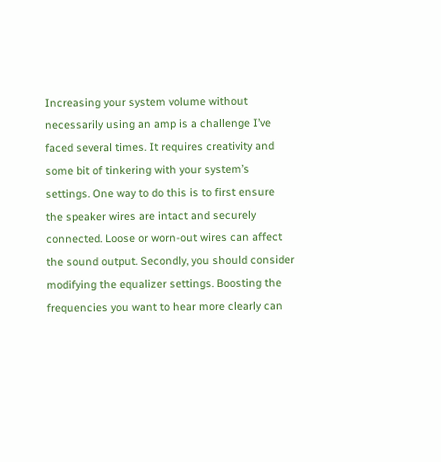Increasing your system volume without necessarily using an amp is a challenge I’ve faced several times. It requires creativity and some bit of tinkering with your system’s settings. One way to do this is to first ensure the speaker wires are intact and securely connected. Loose or worn-out wires can affect the sound output. Secondly, you should consider modifying the equalizer settings. Boosting the frequencies you want to hear more clearly can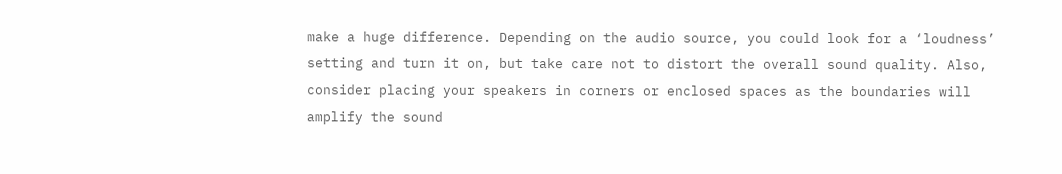make a huge difference. Depending on the audio source, you could look for a ‘loudness’ setting and turn it on, but take care not to distort the overall sound quality. Also, consider placing your speakers in corners or enclosed spaces as the boundaries will amplify the sound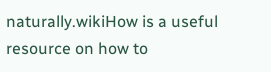naturally.wikiHow is a useful resource on how to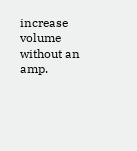increase volume without an amp.